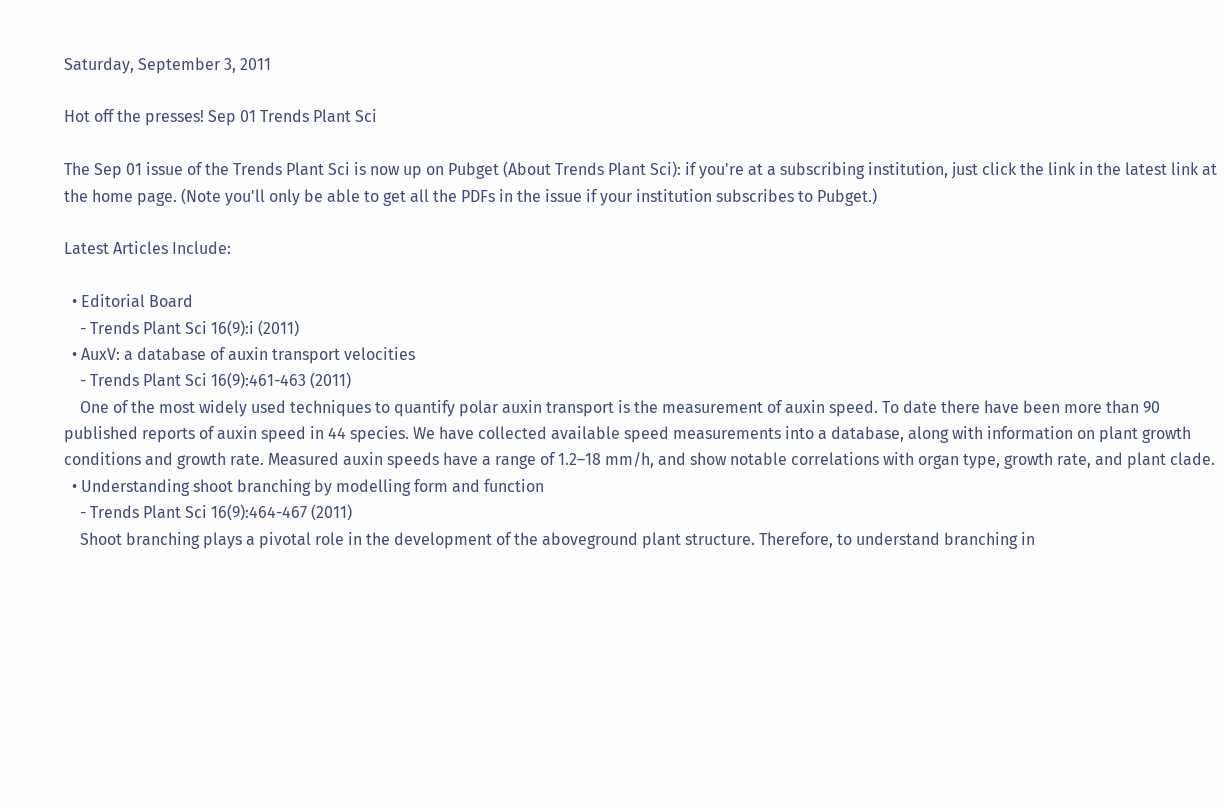Saturday, September 3, 2011

Hot off the presses! Sep 01 Trends Plant Sci

The Sep 01 issue of the Trends Plant Sci is now up on Pubget (About Trends Plant Sci): if you're at a subscribing institution, just click the link in the latest link at the home page. (Note you'll only be able to get all the PDFs in the issue if your institution subscribes to Pubget.)

Latest Articles Include:

  • Editorial Board
    - Trends Plant Sci 16(9):i (2011)
  • AuxV: a database of auxin transport velocities
    - Trends Plant Sci 16(9):461-463 (2011)
    One of the most widely used techniques to quantify polar auxin transport is the measurement of auxin speed. To date there have been more than 90 published reports of auxin speed in 44 species. We have collected available speed measurements into a database, along with information on plant growth conditions and growth rate. Measured auxin speeds have a range of 1.2–18 mm/h, and show notable correlations with organ type, growth rate, and plant clade.
  • Understanding shoot branching by modelling form and function
    - Trends Plant Sci 16(9):464-467 (2011)
    Shoot branching plays a pivotal role in the development of the aboveground plant structure. Therefore, to understand branching in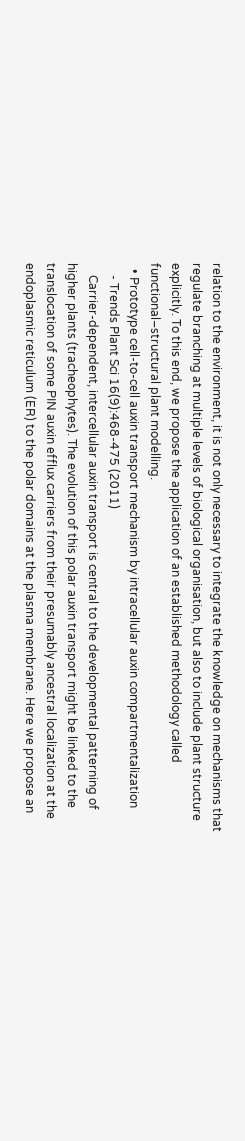relation to the environment, it is not only necessary to integrate the knowledge on mechanisms that regulate branching at multiple levels of biological organisation, but also to include plant structure explicitly. To this end, we propose the application of an established methodology called functional–structural plant modelling.
  • Prototype cell-to-cell auxin transport mechanism by intracellular auxin compartmentalization
    - Trends Plant Sci 16(9):468-475 (2011)
    Carrier-dependent, intercellular auxin transport is central to the developmental patterning of higher plants (tracheophytes). The evolution of this polar auxin transport might be linked to the translocation of some PIN auxin efflux carriers from their presumably ancestral localization at the endoplasmic reticulum (ER) to the polar domains at the plasma membrane. Here we propose an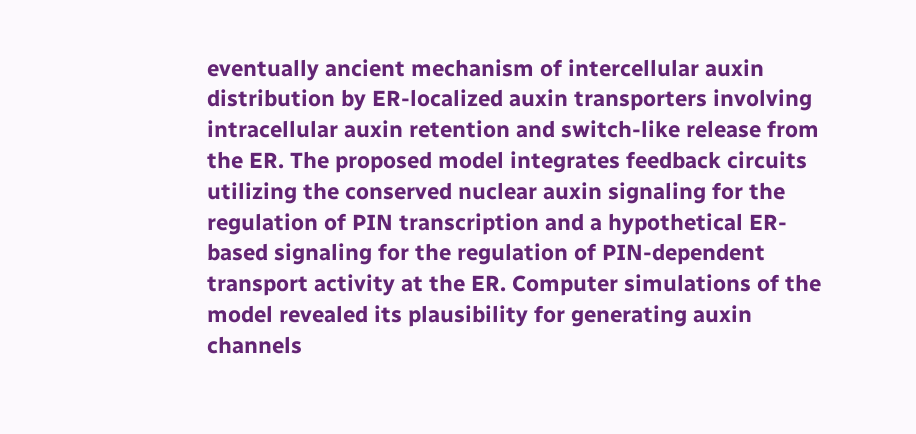eventually ancient mechanism of intercellular auxin distribution by ER-localized auxin transporters involving intracellular auxin retention and switch-like release from the ER. The proposed model integrates feedback circuits utilizing the conserved nuclear auxin signaling for the regulation of PIN transcription and a hypothetical ER-based signaling for the regulation of PIN-dependent transport activity at the ER. Computer simulations of the model revealed its plausibility for generating auxin channels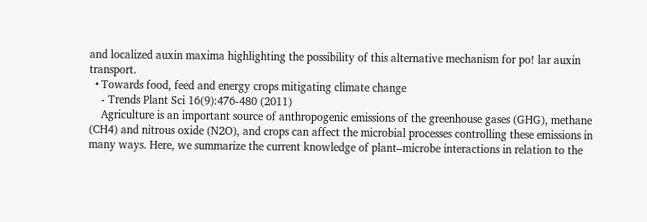and localized auxin maxima highlighting the possibility of this alternative mechanism for po! lar auxin transport.
  • Towards food, feed and energy crops mitigating climate change
    - Trends Plant Sci 16(9):476-480 (2011)
    Agriculture is an important source of anthropogenic emissions of the greenhouse gases (GHG), methane (CH4) and nitrous oxide (N2O), and crops can affect the microbial processes controlling these emissions in many ways. Here, we summarize the current knowledge of plant–microbe interactions in relation to the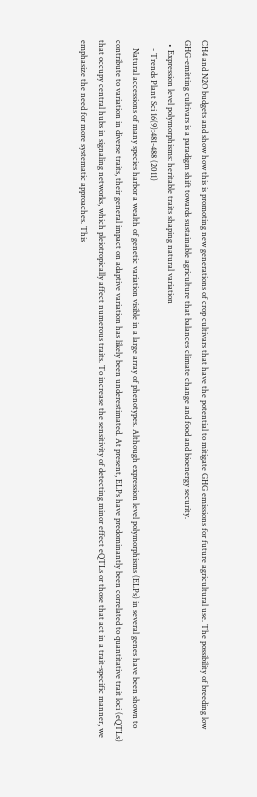CH4 and N2O budgets and show how this is promoting new generations of crop cultivars that have the potential to mitigate GHG emissions for future agricultural use. The possibility of breeding low GHG-emitting cultivars is a paradigm shift towards sustainable agriculture that balances climate change and food and bioenergy security.
  • Expression level polymorphisms: heritable traits shaping natural variation
    - Trends Plant Sci 16(9):481-488 (2011)
    Natural accessions of many species harbor a wealth of genetic variation visible in a large array of phenotypes. Although expression level polymorphisms (ELPs) in several genes have been shown to contribute to variation in diverse traits, their general impact on adaptive variation has likely been underestimated. At present, ELPs have predominantly been correlated to quantitative trait loci (eQTLs) that occupy central hubs in signaling networks, which pleiotropically affect numerous traits. To increase the sensitivity of detecting minor effect eQTLs or those that act in a trait-specific manner, we emphasize the need for more systematic approaches. This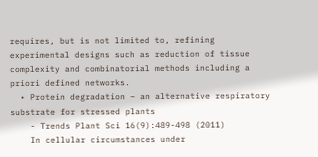requires, but is not limited to, refining experimental designs such as reduction of tissue complexity and combinatorial methods including a priori defined networks.
  • Protein degradation – an alternative respiratory substrate for stressed plants
    - Trends Plant Sci 16(9):489-498 (2011)
    In cellular circumstances under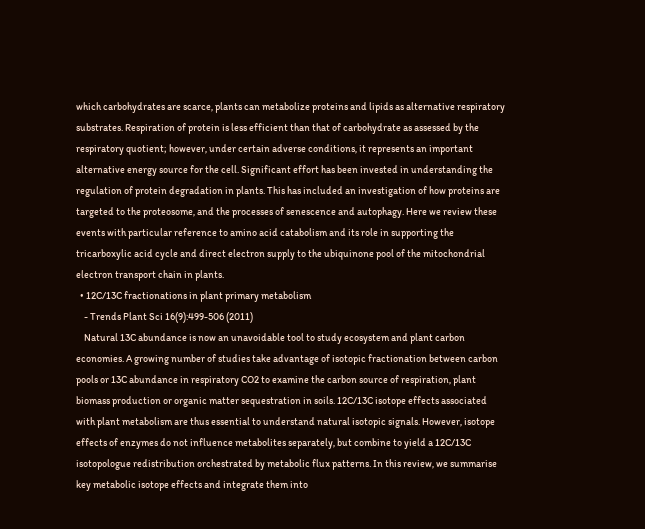which carbohydrates are scarce, plants can metabolize proteins and lipids as alternative respiratory substrates. Respiration of protein is less efficient than that of carbohydrate as assessed by the respiratory quotient; however, under certain adverse conditions, it represents an important alternative energy source for the cell. Significant effort has been invested in understanding the regulation of protein degradation in plants. This has included an investigation of how proteins are targeted to the proteosome, and the processes of senescence and autophagy. Here we review these events with particular reference to amino acid catabolism and its role in supporting the tricarboxylic acid cycle and direct electron supply to the ubiquinone pool of the mitochondrial electron transport chain in plants.
  • 12C/13C fractionations in plant primary metabolism
    - Trends Plant Sci 16(9):499-506 (2011)
    Natural 13C abundance is now an unavoidable tool to study ecosystem and plant carbon economies. A growing number of studies take advantage of isotopic fractionation between carbon pools or 13C abundance in respiratory CO2 to examine the carbon source of respiration, plant biomass production or organic matter sequestration in soils. 12C/13C isotope effects associated with plant metabolism are thus essential to understand natural isotopic signals. However, isotope effects of enzymes do not influence metabolites separately, but combine to yield a 12C/13C isotopologue redistribution orchestrated by metabolic flux patterns. In this review, we summarise key metabolic isotope effects and integrate them into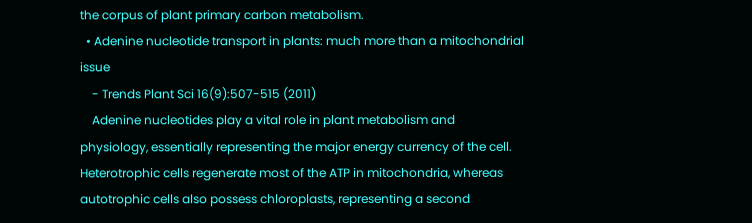the corpus of plant primary carbon metabolism.
  • Adenine nucleotide transport in plants: much more than a mitochondrial issue
    - Trends Plant Sci 16(9):507-515 (2011)
    Adenine nucleotides play a vital role in plant metabolism and physiology, essentially representing the major energy currency of the cell. Heterotrophic cells regenerate most of the ATP in mitochondria, whereas autotrophic cells also possess chloroplasts, representing a second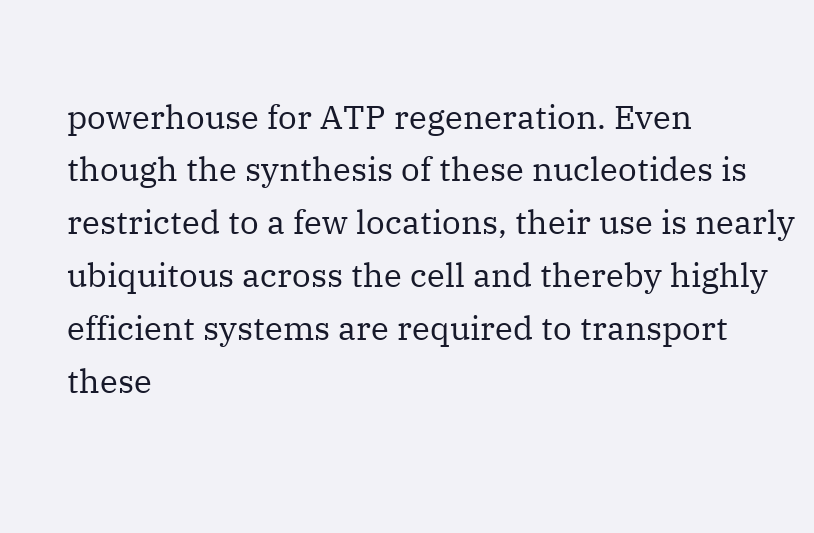powerhouse for ATP regeneration. Even though the synthesis of these nucleotides is restricted to a few locations, their use is nearly ubiquitous across the cell and thereby highly efficient systems are required to transport these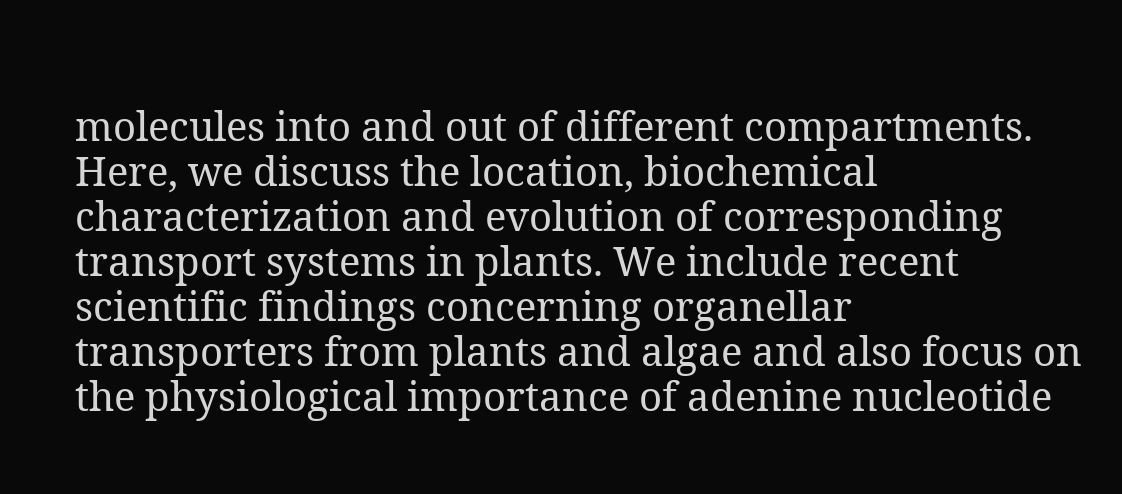molecules into and out of different compartments. Here, we discuss the location, biochemical characterization and evolution of corresponding transport systems in plants. We include recent scientific findings concerning organellar transporters from plants and algae and also focus on the physiological importance of adenine nucleotide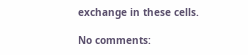exchange in these cells.

No comments: